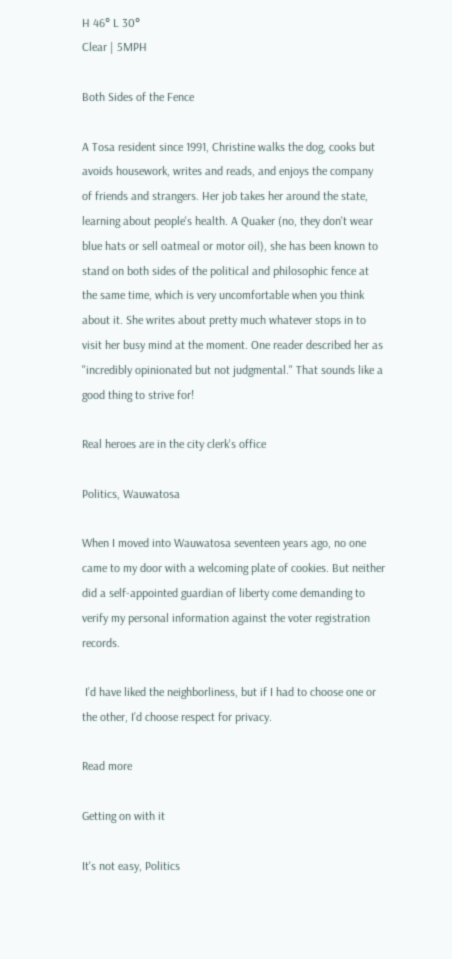H 46° L 30°
Clear | 5MPH

Both Sides of the Fence

A Tosa resident since 1991, Christine walks the dog, cooks but avoids housework, writes and reads, and enjoys the company of friends and strangers. Her job takes her around the state, learning about people's health. A Quaker (no, they don't wear blue hats or sell oatmeal or motor oil), she has been known to stand on both sides of the political and philosophic fence at the same time, which is very uncomfortable when you think about it. She writes about pretty much whatever stops in to visit her busy mind at the moment. One reader described her as "incredibly opinionated but not judgmental." That sounds like a good thing to strive for!

Real heroes are in the city clerk's office

Politics, Wauwatosa

When I moved into Wauwatosa seventeen years ago, no one came to my door with a welcoming plate of cookies. But neither did a self-appointed guardian of liberty come demanding to verify my personal information against the voter registration records.

 I’d have liked the neighborliness, but if I had to choose one or the other, I’d choose respect for privacy.

Read more

Getting on with it

It's not easy, Politics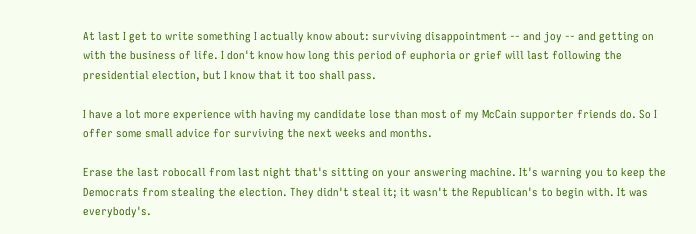At last I get to write something I actually know about: surviving disappointment -- and joy -- and getting on with the business of life. I don't know how long this period of euphoria or grief will last following the presidential election, but I know that it too shall pass.

I have a lot more experience with having my candidate lose than most of my McCain supporter friends do. So I offer some small advice for surviving the next weeks and months.

Erase the last robocall from last night that's sitting on your answering machine. It's warning you to keep the Democrats from stealing the election. They didn't steal it; it wasn't the Republican's to begin with. It was everybody's.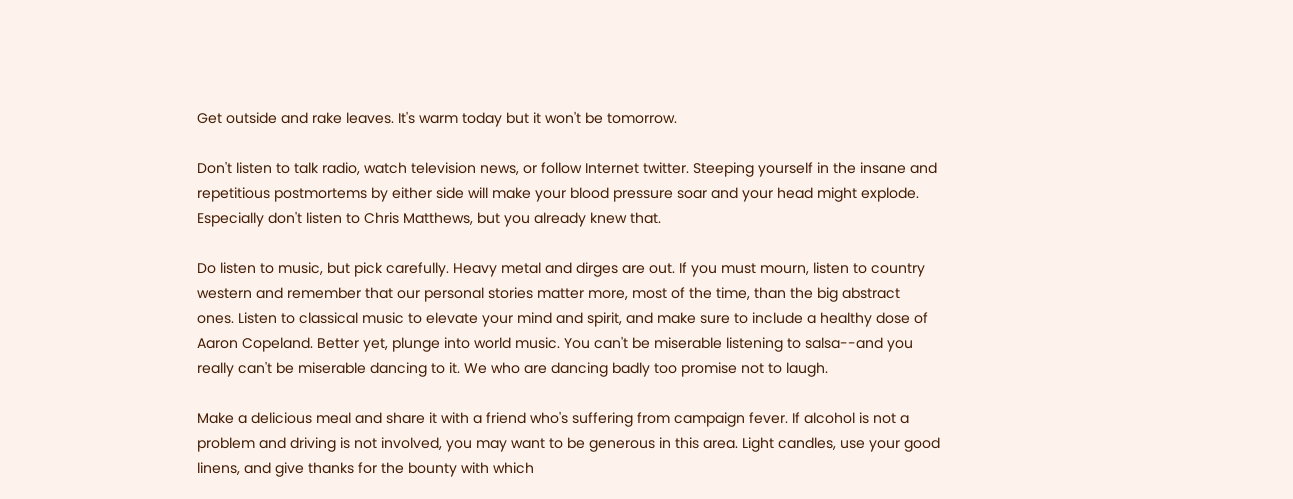Get outside and rake leaves. It's warm today but it won't be tomorrow.

Don't listen to talk radio, watch television news, or follow Internet twitter. Steeping yourself in the insane and repetitious postmortems by either side will make your blood pressure soar and your head might explode. Especially don't listen to Chris Matthews, but you already knew that.

Do listen to music, but pick carefully. Heavy metal and dirges are out. If you must mourn, listen to country western and remember that our personal stories matter more, most of the time, than the big abstract ones. Listen to classical music to elevate your mind and spirit, and make sure to include a healthy dose of Aaron Copeland. Better yet, plunge into world music. You can't be miserable listening to salsa--and you really can't be miserable dancing to it. We who are dancing badly too promise not to laugh.

Make a delicious meal and share it with a friend who's suffering from campaign fever. If alcohol is not a problem and driving is not involved, you may want to be generous in this area. Light candles, use your good linens, and give thanks for the bounty with which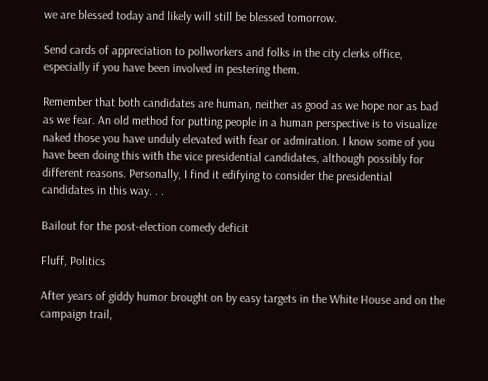we are blessed today and likely will still be blessed tomorrow.

Send cards of appreciation to pollworkers and folks in the city clerks office, especially if you have been involved in pestering them.

Remember that both candidates are human, neither as good as we hope nor as bad as we fear. An old method for putting people in a human perspective is to visualize naked those you have unduly elevated with fear or admiration. I know some of you have been doing this with the vice presidential candidates, although possibly for different reasons. Personally, I find it edifying to consider the presidential candidates in this way. . .

Bailout for the post-election comedy deficit

Fluff, Politics

After years of giddy humor brought on by easy targets in the White House and on the campaign trail,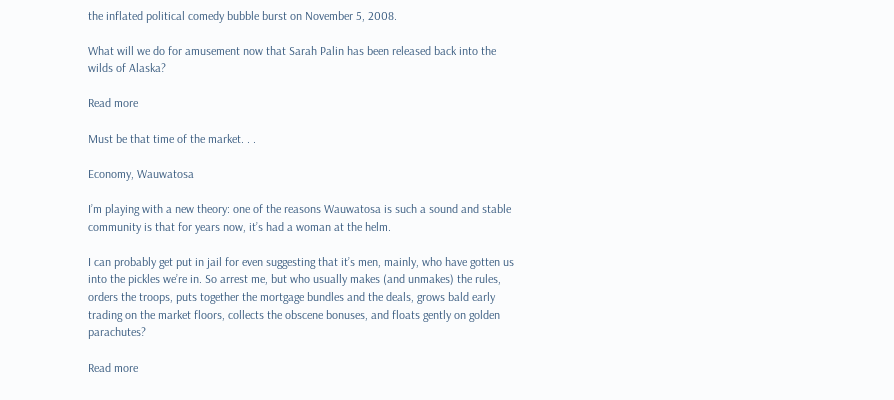the inflated political comedy bubble burst on November 5, 2008.

What will we do for amusement now that Sarah Palin has been released back into the wilds of Alaska?

Read more

Must be that time of the market. . .

Economy, Wauwatosa

I’m playing with a new theory: one of the reasons Wauwatosa is such a sound and stable community is that for years now, it’s had a woman at the helm.

I can probably get put in jail for even suggesting that it’s men, mainly, who have gotten us into the pickles we’re in. So arrest me, but who usually makes (and unmakes) the rules, orders the troops, puts together the mortgage bundles and the deals, grows bald early trading on the market floors, collects the obscene bonuses, and floats gently on golden parachutes?

Read more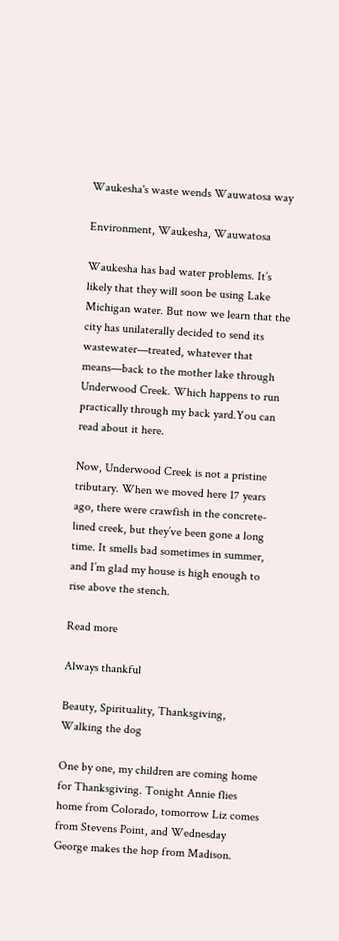Waukesha's waste wends Wauwatosa way

Environment, Waukesha, Wauwatosa

Waukesha has bad water problems. It’s likely that they will soon be using Lake Michigan water. But now we learn that the city has unilaterally decided to send its wastewater—treated, whatever that means—back to the mother lake through Underwood Creek. Which happens to run practically through my back yard.You can read about it here.

Now, Underwood Creek is not a pristine tributary. When we moved here 17 years ago, there were crawfish in the concrete-lined creek, but they’ve been gone a long time. It smells bad sometimes in summer, and I’m glad my house is high enough to rise above the stench.

Read more

Always thankful

Beauty, Spirituality, Thanksgiving, Walking the dog

One by one, my children are coming home for Thanksgiving. Tonight Annie flies home from Colorado, tomorrow Liz comes from Stevens Point, and Wednesday George makes the hop from Madison.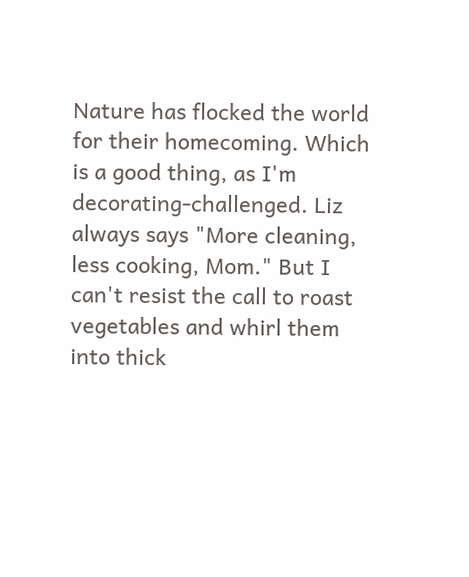Nature has flocked the world for their homecoming. Which is a good thing, as I'm decorating-challenged. Liz always says "More cleaning, less cooking, Mom." But I can't resist the call to roast vegetables and whirl them into thick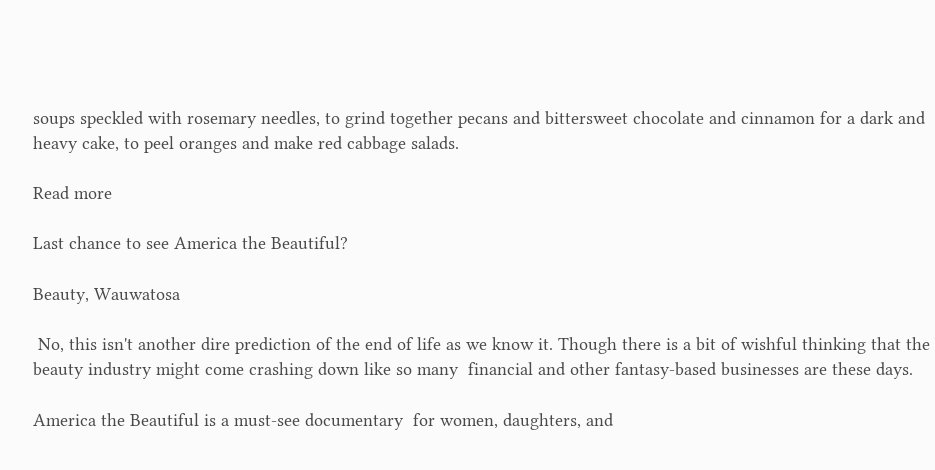soups speckled with rosemary needles, to grind together pecans and bittersweet chocolate and cinnamon for a dark and heavy cake, to peel oranges and make red cabbage salads.

Read more

Last chance to see America the Beautiful?

Beauty, Wauwatosa

 No, this isn't another dire prediction of the end of life as we know it. Though there is a bit of wishful thinking that the beauty industry might come crashing down like so many  financial and other fantasy-based businesses are these days.

America the Beautiful is a must-see documentary  for women, daughters, and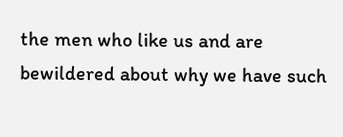the men who like us and are bewildered about why we have such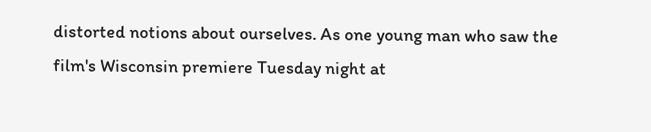distorted notions about ourselves. As one young man who saw the film's Wisconsin premiere Tuesday night at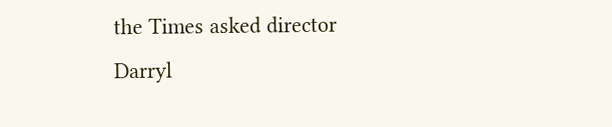the Times asked director Darryl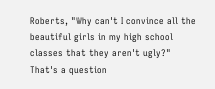Roberts, "Why can't I convince all the beautiful girls in my high school classes that they aren't ugly?" That's a question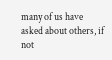many of us have asked about others, if not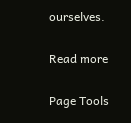ourselves.

Read more

Page Tools